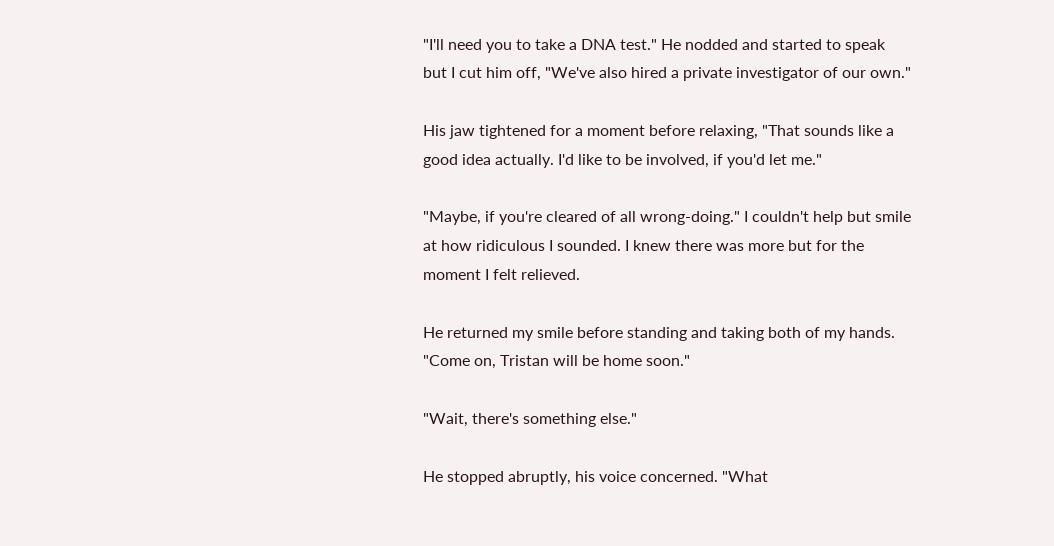"I'll need you to take a DNA test." He nodded and started to speak but I cut him off, "We've also hired a private investigator of our own."

His jaw tightened for a moment before relaxing, "That sounds like a good idea actually. I'd like to be involved, if you'd let me."

"Maybe, if you're cleared of all wrong-doing." I couldn't help but smile at how ridiculous I sounded. I knew there was more but for the moment I felt relieved.

He returned my smile before standing and taking both of my hands. "Come on, Tristan will be home soon."

"Wait, there's something else."

He stopped abruptly, his voice concerned. "What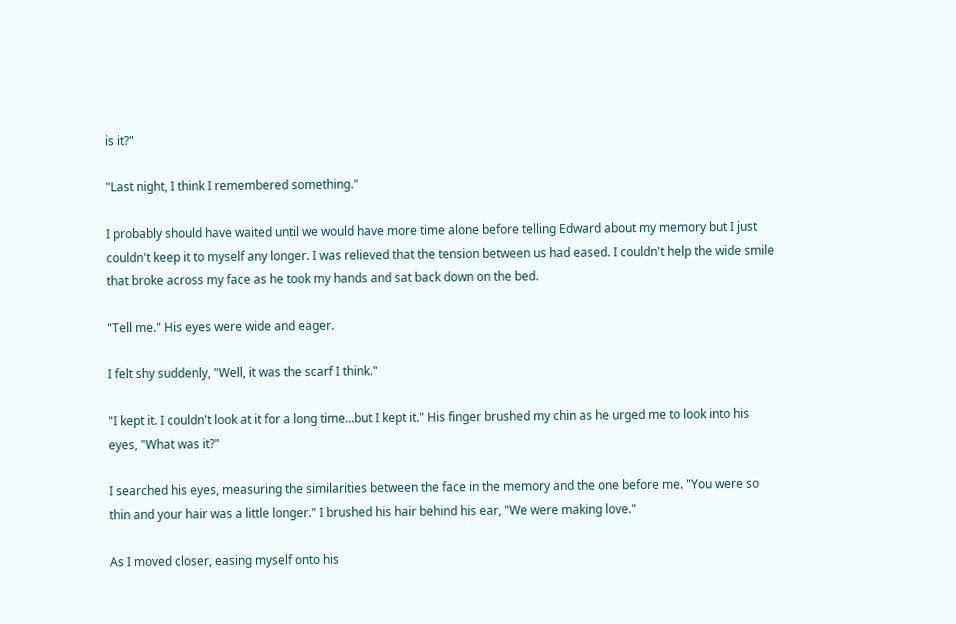is it?"

"Last night, I think I remembered something."

I probably should have waited until we would have more time alone before telling Edward about my memory but I just couldn't keep it to myself any longer. I was relieved that the tension between us had eased. I couldn't help the wide smile that broke across my face as he took my hands and sat back down on the bed.

"Tell me." His eyes were wide and eager.

I felt shy suddenly, "Well, it was the scarf I think."

"I kept it. I couldn't look at it for a long time...but I kept it." His finger brushed my chin as he urged me to look into his eyes, "What was it?"

I searched his eyes, measuring the similarities between the face in the memory and the one before me. "You were so thin and your hair was a little longer." I brushed his hair behind his ear, "We were making love."

As I moved closer, easing myself onto his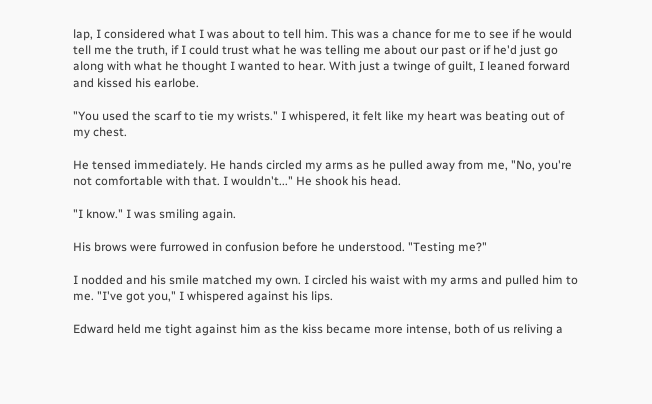lap, I considered what I was about to tell him. This was a chance for me to see if he would tell me the truth, if I could trust what he was telling me about our past or if he'd just go along with what he thought I wanted to hear. With just a twinge of guilt, I leaned forward and kissed his earlobe.

"You used the scarf to tie my wrists." I whispered, it felt like my heart was beating out of my chest.

He tensed immediately. He hands circled my arms as he pulled away from me, "No, you're not comfortable with that. I wouldn't..." He shook his head.

"I know." I was smiling again.

His brows were furrowed in confusion before he understood. "Testing me?"

I nodded and his smile matched my own. I circled his waist with my arms and pulled him to me. "I've got you," I whispered against his lips.

Edward held me tight against him as the kiss became more intense, both of us reliving a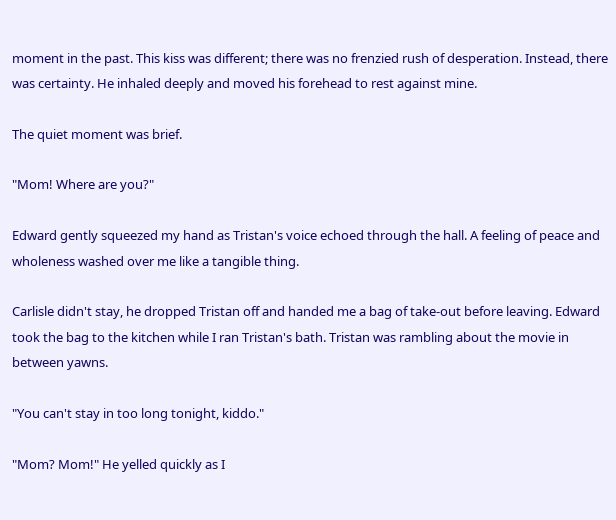moment in the past. This kiss was different; there was no frenzied rush of desperation. Instead, there was certainty. He inhaled deeply and moved his forehead to rest against mine.

The quiet moment was brief.

"Mom! Where are you?"

Edward gently squeezed my hand as Tristan's voice echoed through the hall. A feeling of peace and wholeness washed over me like a tangible thing.

Carlisle didn't stay, he dropped Tristan off and handed me a bag of take-out before leaving. Edward took the bag to the kitchen while I ran Tristan's bath. Tristan was rambling about the movie in between yawns.

"You can't stay in too long tonight, kiddo."

"Mom? Mom!" He yelled quickly as I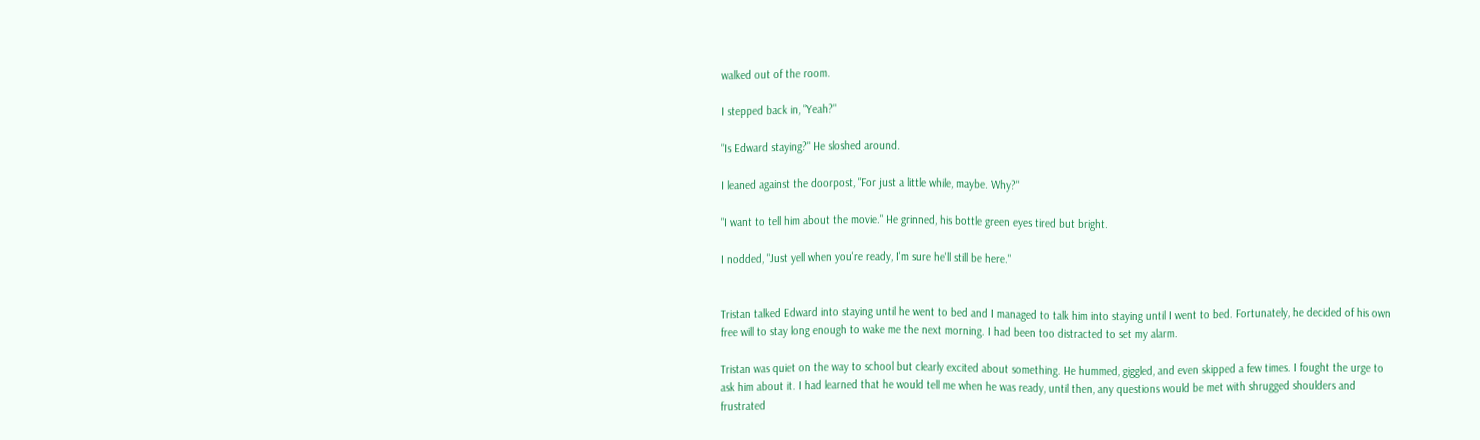walked out of the room.

I stepped back in, "Yeah?"

"Is Edward staying?" He sloshed around.

I leaned against the doorpost, "For just a little while, maybe. Why?"

"I want to tell him about the movie." He grinned, his bottle green eyes tired but bright.

I nodded, "Just yell when you're ready, I'm sure he'll still be here."


Tristan talked Edward into staying until he went to bed and I managed to talk him into staying until I went to bed. Fortunately, he decided of his own free will to stay long enough to wake me the next morning. I had been too distracted to set my alarm.

Tristan was quiet on the way to school but clearly excited about something. He hummed, giggled, and even skipped a few times. I fought the urge to ask him about it. I had learned that he would tell me when he was ready, until then, any questions would be met with shrugged shoulders and frustrated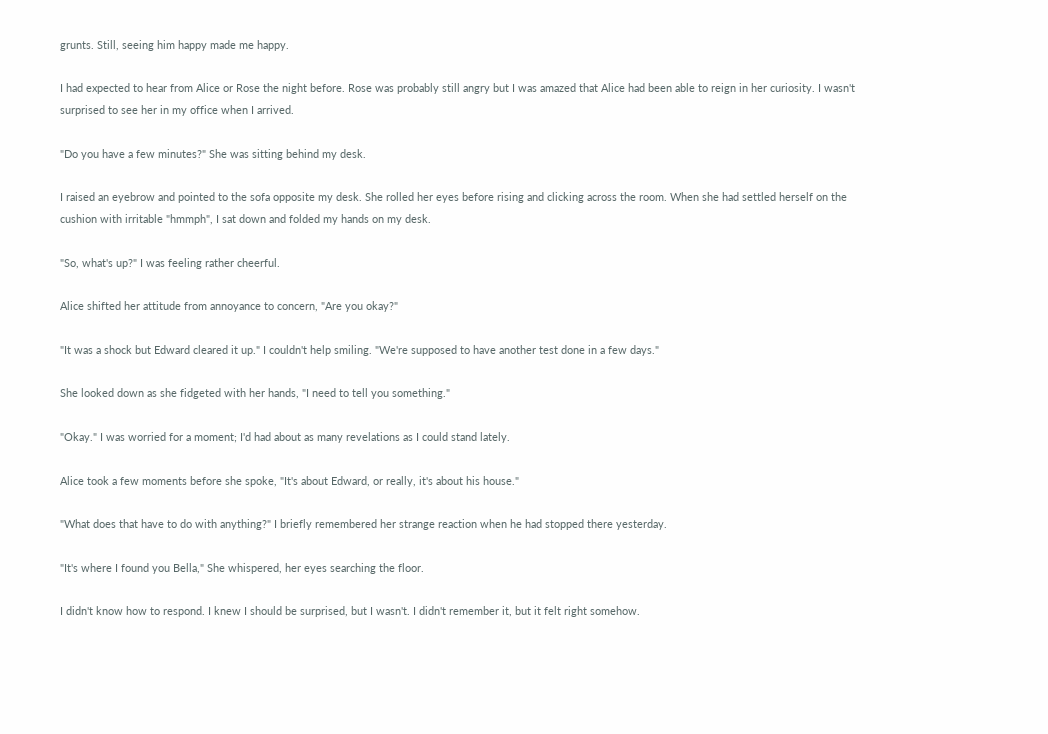grunts. Still, seeing him happy made me happy.

I had expected to hear from Alice or Rose the night before. Rose was probably still angry but I was amazed that Alice had been able to reign in her curiosity. I wasn't surprised to see her in my office when I arrived.

"Do you have a few minutes?" She was sitting behind my desk.

I raised an eyebrow and pointed to the sofa opposite my desk. She rolled her eyes before rising and clicking across the room. When she had settled herself on the cushion with irritable "hmmph", I sat down and folded my hands on my desk.

"So, what's up?" I was feeling rather cheerful.

Alice shifted her attitude from annoyance to concern, "Are you okay?"

"It was a shock but Edward cleared it up." I couldn't help smiling. "We're supposed to have another test done in a few days."

She looked down as she fidgeted with her hands, "I need to tell you something."

"Okay." I was worried for a moment; I'd had about as many revelations as I could stand lately.

Alice took a few moments before she spoke, "It's about Edward, or really, it's about his house."

"What does that have to do with anything?" I briefly remembered her strange reaction when he had stopped there yesterday.

"It's where I found you Bella," She whispered, her eyes searching the floor.

I didn't know how to respond. I knew I should be surprised, but I wasn't. I didn't remember it, but it felt right somehow.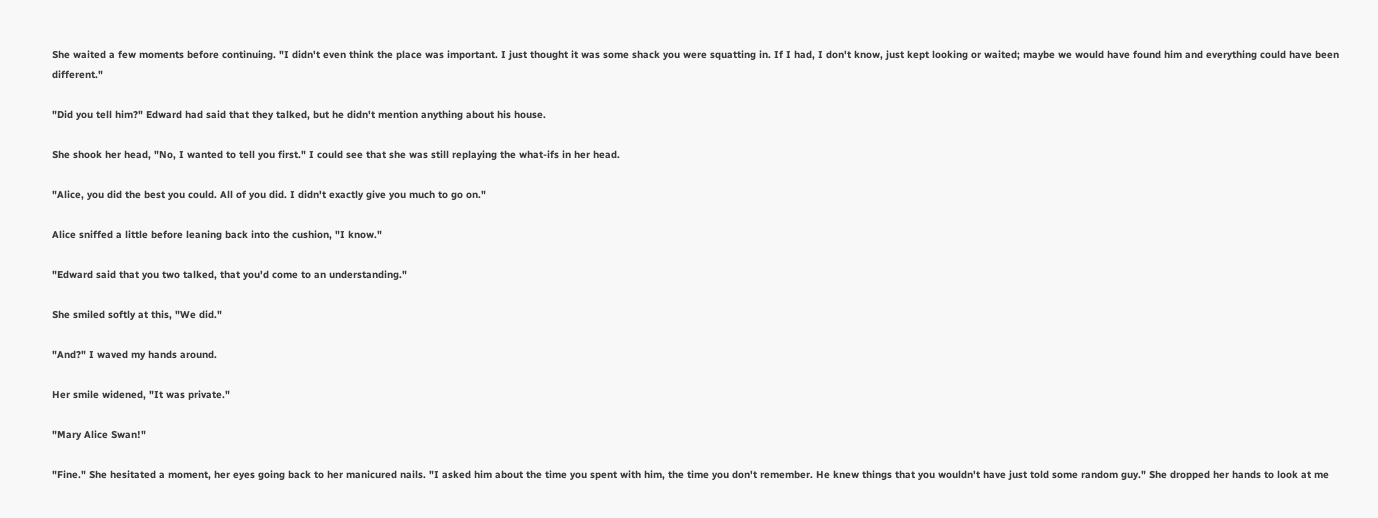She waited a few moments before continuing. "I didn't even think the place was important. I just thought it was some shack you were squatting in. If I had, I don't know, just kept looking or waited; maybe we would have found him and everything could have been different."

"Did you tell him?" Edward had said that they talked, but he didn't mention anything about his house.

She shook her head, "No, I wanted to tell you first." I could see that she was still replaying the what-ifs in her head.

"Alice, you did the best you could. All of you did. I didn't exactly give you much to go on."

Alice sniffed a little before leaning back into the cushion, "I know."

"Edward said that you two talked, that you'd come to an understanding."

She smiled softly at this, "We did."

"And?" I waved my hands around.

Her smile widened, "It was private."

"Mary Alice Swan!"

"Fine." She hesitated a moment, her eyes going back to her manicured nails. "I asked him about the time you spent with him, the time you don't remember. He knew things that you wouldn't have just told some random guy." She dropped her hands to look at me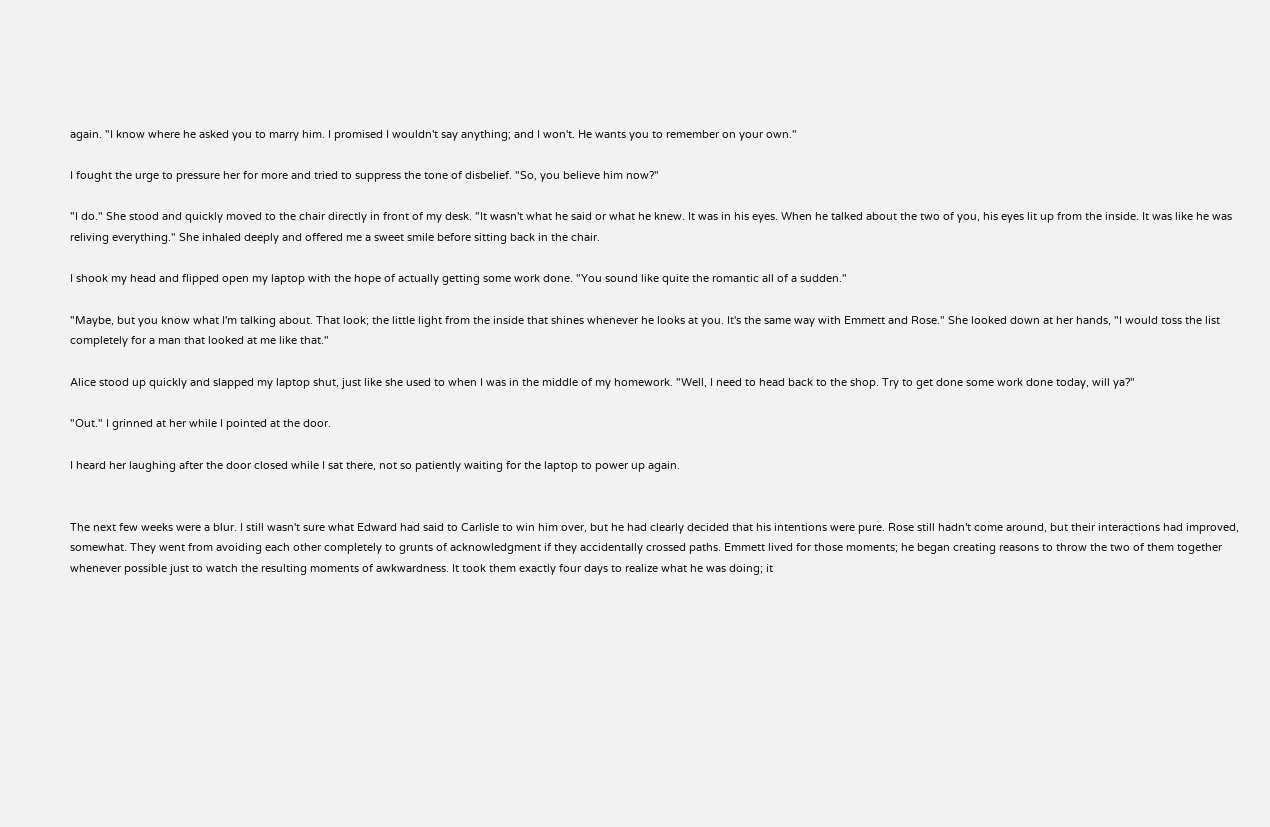again. "I know where he asked you to marry him. I promised I wouldn't say anything; and I won't. He wants you to remember on your own."

I fought the urge to pressure her for more and tried to suppress the tone of disbelief. "So, you believe him now?"

"I do." She stood and quickly moved to the chair directly in front of my desk. "It wasn't what he said or what he knew. It was in his eyes. When he talked about the two of you, his eyes lit up from the inside. It was like he was reliving everything." She inhaled deeply and offered me a sweet smile before sitting back in the chair.

I shook my head and flipped open my laptop with the hope of actually getting some work done. "You sound like quite the romantic all of a sudden."

"Maybe, but you know what I'm talking about. That look; the little light from the inside that shines whenever he looks at you. It's the same way with Emmett and Rose." She looked down at her hands, "I would toss the list completely for a man that looked at me like that."

Alice stood up quickly and slapped my laptop shut, just like she used to when I was in the middle of my homework. "Well, I need to head back to the shop. Try to get done some work done today, will ya?"

"Out." I grinned at her while I pointed at the door.

I heard her laughing after the door closed while I sat there, not so patiently waiting for the laptop to power up again.


The next few weeks were a blur. I still wasn't sure what Edward had said to Carlisle to win him over, but he had clearly decided that his intentions were pure. Rose still hadn't come around, but their interactions had improved, somewhat. They went from avoiding each other completely to grunts of acknowledgment if they accidentally crossed paths. Emmett lived for those moments; he began creating reasons to throw the two of them together whenever possible just to watch the resulting moments of awkwardness. It took them exactly four days to realize what he was doing; it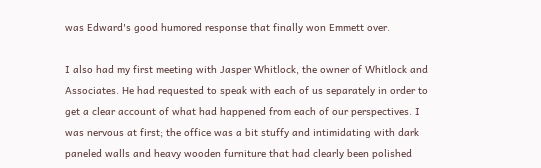was Edward's good humored response that finally won Emmett over.

I also had my first meeting with Jasper Whitlock, the owner of Whitlock and Associates. He had requested to speak with each of us separately in order to get a clear account of what had happened from each of our perspectives. I was nervous at first; the office was a bit stuffy and intimidating with dark paneled walls and heavy wooden furniture that had clearly been polished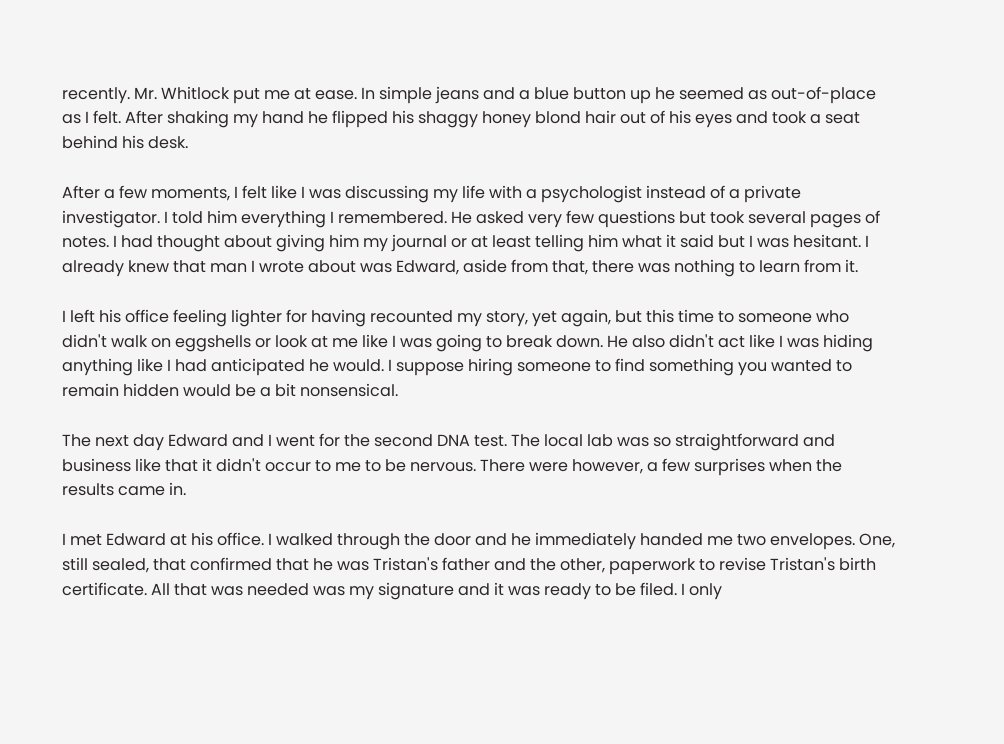recently. Mr. Whitlock put me at ease. In simple jeans and a blue button up he seemed as out-of-place as I felt. After shaking my hand he flipped his shaggy honey blond hair out of his eyes and took a seat behind his desk.

After a few moments, I felt like I was discussing my life with a psychologist instead of a private investigator. I told him everything I remembered. He asked very few questions but took several pages of notes. I had thought about giving him my journal or at least telling him what it said but I was hesitant. I already knew that man I wrote about was Edward, aside from that, there was nothing to learn from it.

I left his office feeling lighter for having recounted my story, yet again, but this time to someone who didn't walk on eggshells or look at me like I was going to break down. He also didn't act like I was hiding anything like I had anticipated he would. I suppose hiring someone to find something you wanted to remain hidden would be a bit nonsensical.

The next day Edward and I went for the second DNA test. The local lab was so straightforward and business like that it didn't occur to me to be nervous. There were however, a few surprises when the results came in.

I met Edward at his office. I walked through the door and he immediately handed me two envelopes. One, still sealed, that confirmed that he was Tristan's father and the other, paperwork to revise Tristan's birth certificate. All that was needed was my signature and it was ready to be filed. I only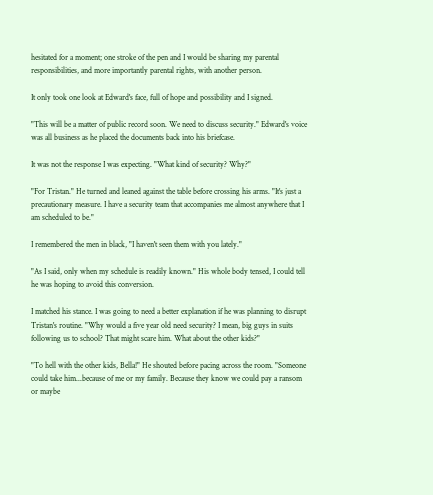hesitated for a moment; one stroke of the pen and I would be sharing my parental responsibilities, and more importantly parental rights, with another person.

It only took one look at Edward's face, full of hope and possibility and I signed.

"This will be a matter of public record soon. We need to discuss security." Edward's voice was all business as he placed the documents back into his briefcase.

It was not the response I was expecting. "What kind of security? Why?"

"For Tristan." He turned and leaned against the table before crossing his arms. "It's just a precautionary measure. I have a security team that accompanies me almost anywhere that I am scheduled to be."

I remembered the men in black, "I haven't seen them with you lately."

"As I said, only when my schedule is readily known." His whole body tensed, I could tell he was hoping to avoid this conversion.

I matched his stance. I was going to need a better explanation if he was planning to disrupt Tristan's routine. "Why would a five year old need security? I mean, big guys in suits following us to school? That might scare him. What about the other kids?"

"To hell with the other kids, Bella!" He shouted before pacing across the room. "Someone could take him...because of me or my family. Because they know we could pay a ransom or maybe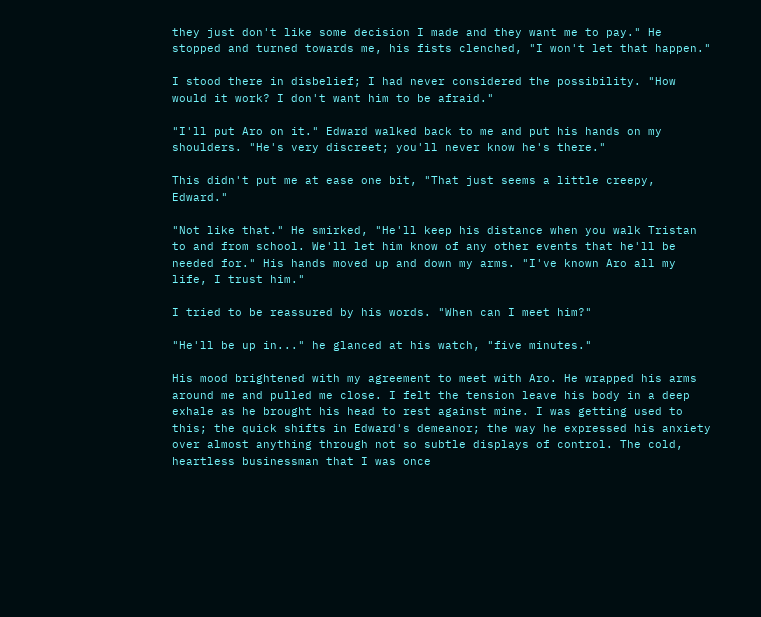they just don't like some decision I made and they want me to pay." He stopped and turned towards me, his fists clenched, "I won't let that happen."

I stood there in disbelief; I had never considered the possibility. "How would it work? I don't want him to be afraid."

"I'll put Aro on it." Edward walked back to me and put his hands on my shoulders. "He's very discreet; you'll never know he's there."

This didn't put me at ease one bit, "That just seems a little creepy, Edward."

"Not like that." He smirked, "He'll keep his distance when you walk Tristan to and from school. We'll let him know of any other events that he'll be needed for." His hands moved up and down my arms. "I've known Aro all my life, I trust him."

I tried to be reassured by his words. "When can I meet him?"

"He'll be up in..." he glanced at his watch, "five minutes."

His mood brightened with my agreement to meet with Aro. He wrapped his arms around me and pulled me close. I felt the tension leave his body in a deep exhale as he brought his head to rest against mine. I was getting used to this; the quick shifts in Edward's demeanor; the way he expressed his anxiety over almost anything through not so subtle displays of control. The cold, heartless businessman that I was once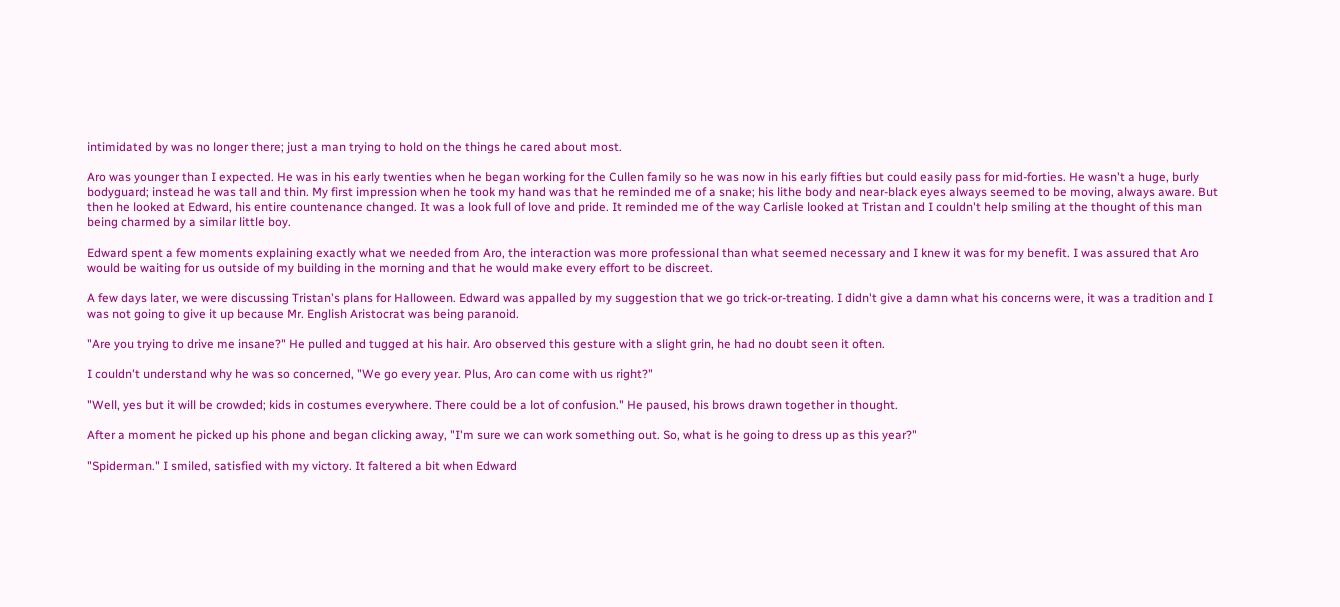intimidated by was no longer there; just a man trying to hold on the things he cared about most.

Aro was younger than I expected. He was in his early twenties when he began working for the Cullen family so he was now in his early fifties but could easily pass for mid-forties. He wasn't a huge, burly bodyguard; instead he was tall and thin. My first impression when he took my hand was that he reminded me of a snake; his lithe body and near-black eyes always seemed to be moving, always aware. But then he looked at Edward, his entire countenance changed. It was a look full of love and pride. It reminded me of the way Carlisle looked at Tristan and I couldn't help smiling at the thought of this man being charmed by a similar little boy.

Edward spent a few moments explaining exactly what we needed from Aro, the interaction was more professional than what seemed necessary and I knew it was for my benefit. I was assured that Aro would be waiting for us outside of my building in the morning and that he would make every effort to be discreet.

A few days later, we were discussing Tristan's plans for Halloween. Edward was appalled by my suggestion that we go trick-or-treating. I didn't give a damn what his concerns were, it was a tradition and I was not going to give it up because Mr. English Aristocrat was being paranoid.

"Are you trying to drive me insane?" He pulled and tugged at his hair. Aro observed this gesture with a slight grin, he had no doubt seen it often.

I couldn't understand why he was so concerned, "We go every year. Plus, Aro can come with us right?"

"Well, yes but it will be crowded; kids in costumes everywhere. There could be a lot of confusion." He paused, his brows drawn together in thought.

After a moment he picked up his phone and began clicking away, "I'm sure we can work something out. So, what is he going to dress up as this year?"

"Spiderman." I smiled, satisfied with my victory. It faltered a bit when Edward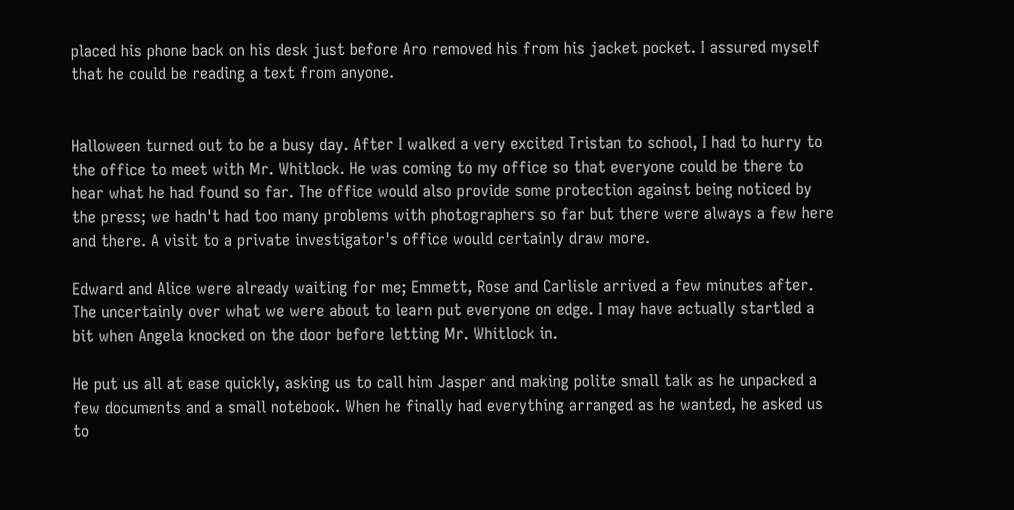placed his phone back on his desk just before Aro removed his from his jacket pocket. I assured myself that he could be reading a text from anyone.


Halloween turned out to be a busy day. After I walked a very excited Tristan to school, I had to hurry to the office to meet with Mr. Whitlock. He was coming to my office so that everyone could be there to hear what he had found so far. The office would also provide some protection against being noticed by the press; we hadn't had too many problems with photographers so far but there were always a few here and there. A visit to a private investigator's office would certainly draw more.

Edward and Alice were already waiting for me; Emmett, Rose and Carlisle arrived a few minutes after. The uncertainly over what we were about to learn put everyone on edge. I may have actually startled a bit when Angela knocked on the door before letting Mr. Whitlock in.

He put us all at ease quickly, asking us to call him Jasper and making polite small talk as he unpacked a few documents and a small notebook. When he finally had everything arranged as he wanted, he asked us to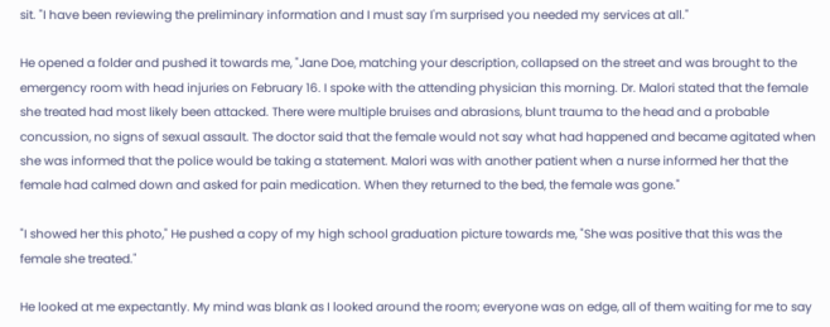sit. "I have been reviewing the preliminary information and I must say I'm surprised you needed my services at all."

He opened a folder and pushed it towards me, "Jane Doe, matching your description, collapsed on the street and was brought to the emergency room with head injuries on February 16. I spoke with the attending physician this morning. Dr. Malori stated that the female she treated had most likely been attacked. There were multiple bruises and abrasions, blunt trauma to the head and a probable concussion, no signs of sexual assault. The doctor said that the female would not say what had happened and became agitated when she was informed that the police would be taking a statement. Malori was with another patient when a nurse informed her that the female had calmed down and asked for pain medication. When they returned to the bed, the female was gone."

"I showed her this photo," He pushed a copy of my high school graduation picture towards me, "She was positive that this was the female she treated."

He looked at me expectantly. My mind was blank as I looked around the room; everyone was on edge, all of them waiting for me to say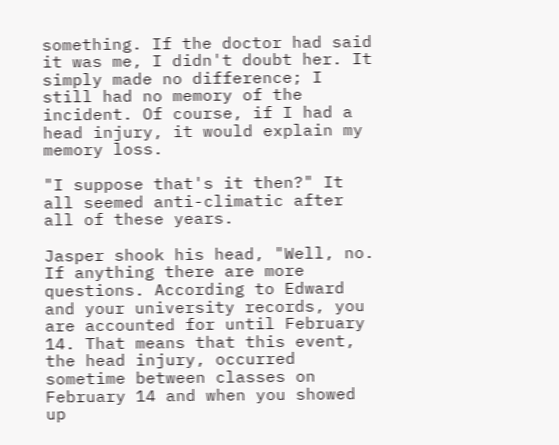something. If the doctor had said it was me, I didn't doubt her. It simply made no difference; I still had no memory of the incident. Of course, if I had a head injury, it would explain my memory loss.

"I suppose that's it then?" It all seemed anti-climatic after all of these years.

Jasper shook his head, "Well, no. If anything there are more questions. According to Edward and your university records, you are accounted for until February 14. That means that this event, the head injury, occurred sometime between classes on February 14 and when you showed up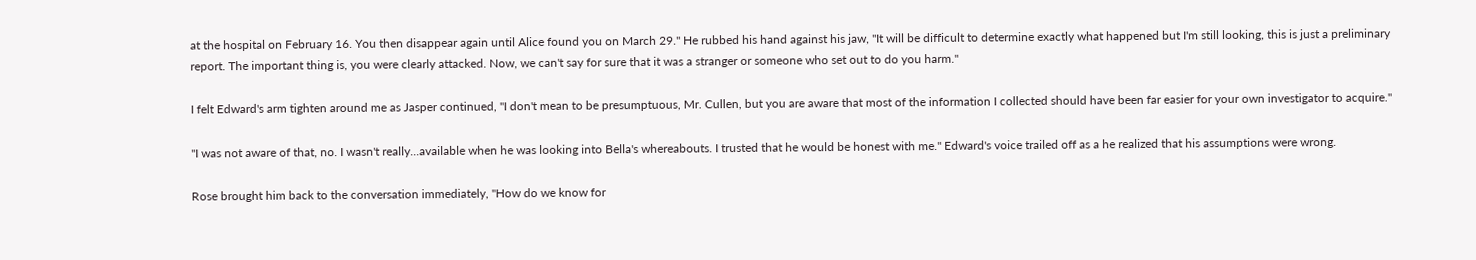at the hospital on February 16. You then disappear again until Alice found you on March 29." He rubbed his hand against his jaw, "It will be difficult to determine exactly what happened but I'm still looking, this is just a preliminary report. The important thing is, you were clearly attacked. Now, we can't say for sure that it was a stranger or someone who set out to do you harm."

I felt Edward's arm tighten around me as Jasper continued, "I don't mean to be presumptuous, Mr. Cullen, but you are aware that most of the information I collected should have been far easier for your own investigator to acquire."

"I was not aware of that, no. I wasn't really...available when he was looking into Bella's whereabouts. I trusted that he would be honest with me." Edward's voice trailed off as a he realized that his assumptions were wrong.

Rose brought him back to the conversation immediately, "How do we know for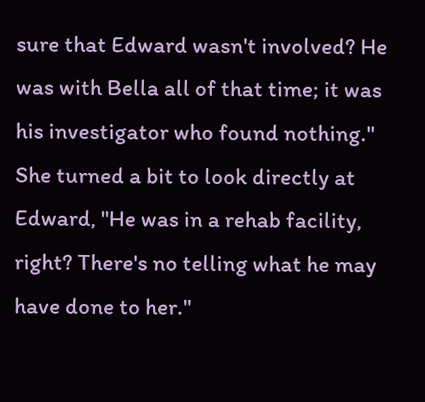sure that Edward wasn't involved? He was with Bella all of that time; it was his investigator who found nothing." She turned a bit to look directly at Edward, "He was in a rehab facility, right? There's no telling what he may have done to her."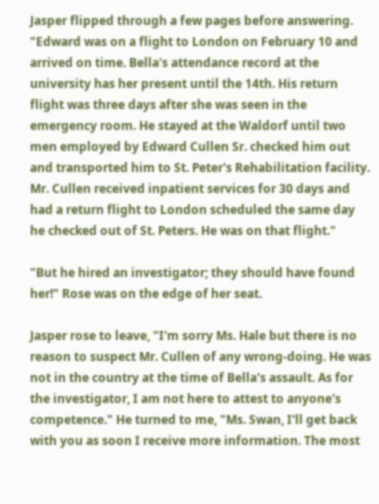Jasper flipped through a few pages before answering. "Edward was on a flight to London on February 10 and arrived on time. Bella's attendance record at the university has her present until the 14th. His return flight was three days after she was seen in the emergency room. He stayed at the Waldorf until two men employed by Edward Cullen Sr. checked him out and transported him to St. Peter's Rehabilitation facility. Mr. Cullen received inpatient services for 30 days and had a return flight to London scheduled the same day he checked out of St. Peters. He was on that flight."

"But he hired an investigator; they should have found her!" Rose was on the edge of her seat.

Jasper rose to leave, "I'm sorry Ms. Hale but there is no reason to suspect Mr. Cullen of any wrong-doing. He was not in the country at the time of Bella's assault. As for the investigator, I am not here to attest to anyone's competence." He turned to me, "Ms. Swan, I'll get back with you as soon I receive more information. The most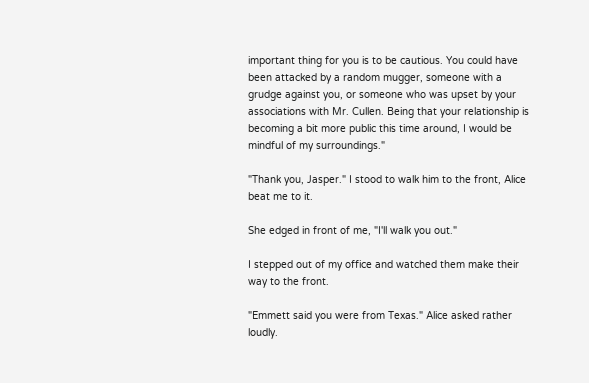important thing for you is to be cautious. You could have been attacked by a random mugger, someone with a grudge against you, or someone who was upset by your associations with Mr. Cullen. Being that your relationship is becoming a bit more public this time around, I would be mindful of my surroundings."

"Thank you, Jasper." I stood to walk him to the front, Alice beat me to it.

She edged in front of me, "I'll walk you out."

I stepped out of my office and watched them make their way to the front.

"Emmett said you were from Texas." Alice asked rather loudly.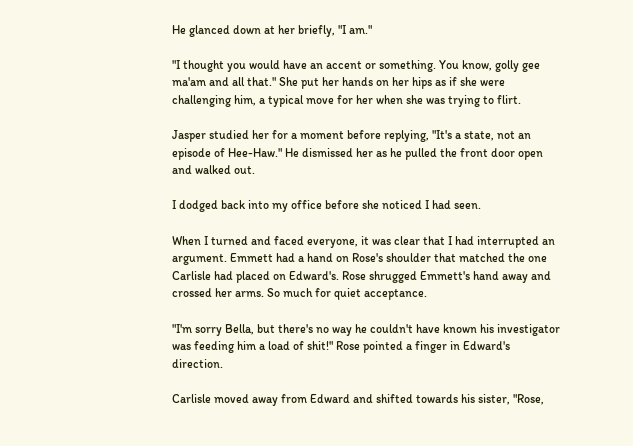He glanced down at her briefly, "I am."

"I thought you would have an accent or something. You know, golly gee ma'am and all that." She put her hands on her hips as if she were challenging him, a typical move for her when she was trying to flirt.

Jasper studied her for a moment before replying, "It's a state, not an episode of Hee-Haw." He dismissed her as he pulled the front door open and walked out.

I dodged back into my office before she noticed I had seen.

When I turned and faced everyone, it was clear that I had interrupted an argument. Emmett had a hand on Rose's shoulder that matched the one Carlisle had placed on Edward's. Rose shrugged Emmett's hand away and crossed her arms. So much for quiet acceptance.

"I'm sorry Bella, but there's no way he couldn't have known his investigator was feeding him a load of shit!" Rose pointed a finger in Edward's direction.

Carlisle moved away from Edward and shifted towards his sister, "Rose,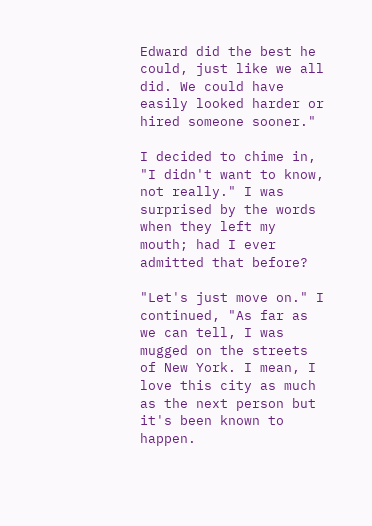Edward did the best he could, just like we all did. We could have easily looked harder or hired someone sooner."

I decided to chime in, "I didn't want to know, not really." I was surprised by the words when they left my mouth; had I ever admitted that before?

"Let's just move on." I continued, "As far as we can tell, I was mugged on the streets of New York. I mean, I love this city as much as the next person but it's been known to happen.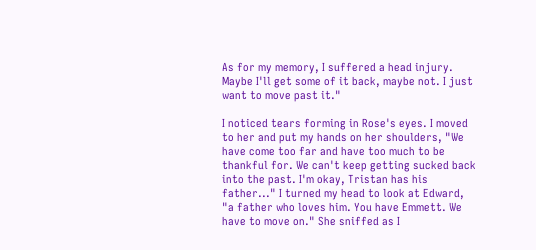As for my memory, I suffered a head injury. Maybe I'll get some of it back, maybe not. I just want to move past it."

I noticed tears forming in Rose's eyes. I moved to her and put my hands on her shoulders, "We have come too far and have too much to be thankful for. We can't keep getting sucked back into the past. I'm okay, Tristan has his father..." I turned my head to look at Edward, "a father who loves him. You have Emmett. We have to move on." She sniffed as I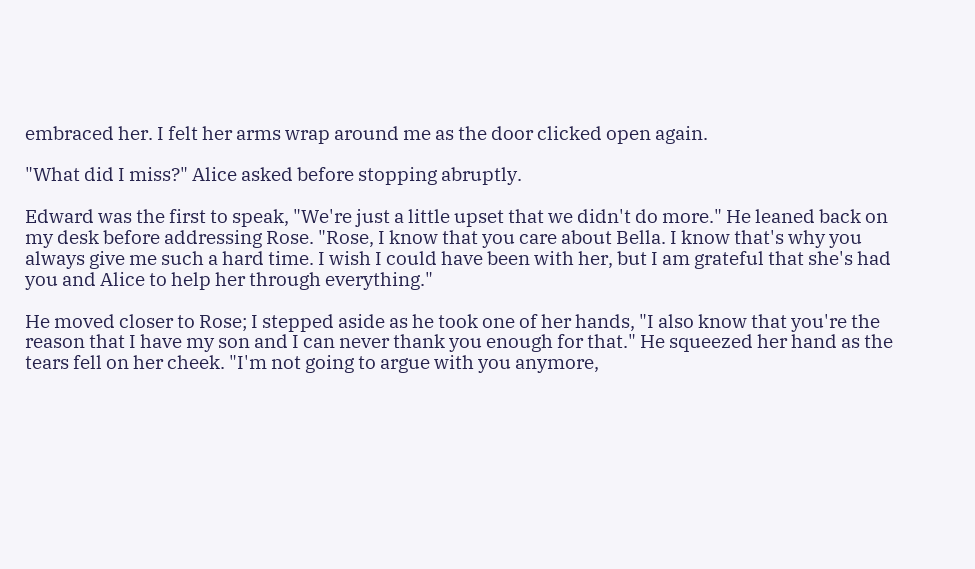embraced her. I felt her arms wrap around me as the door clicked open again.

"What did I miss?" Alice asked before stopping abruptly.

Edward was the first to speak, "We're just a little upset that we didn't do more." He leaned back on my desk before addressing Rose. "Rose, I know that you care about Bella. I know that's why you always give me such a hard time. I wish I could have been with her, but I am grateful that she's had you and Alice to help her through everything."

He moved closer to Rose; I stepped aside as he took one of her hands, "I also know that you're the reason that I have my son and I can never thank you enough for that." He squeezed her hand as the tears fell on her cheek. "I'm not going to argue with you anymore,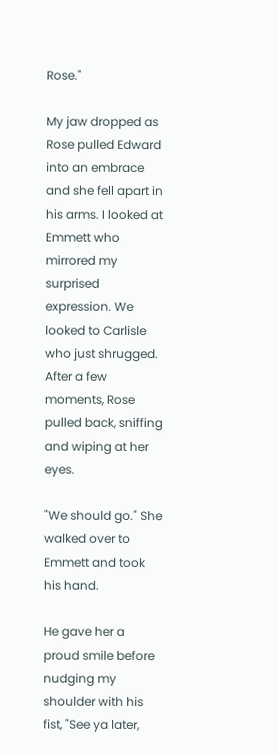Rose."

My jaw dropped as Rose pulled Edward into an embrace and she fell apart in his arms. I looked at Emmett who mirrored my surprised expression. We looked to Carlisle who just shrugged. After a few moments, Rose pulled back, sniffing and wiping at her eyes.

"We should go." She walked over to Emmett and took his hand.

He gave her a proud smile before nudging my shoulder with his fist, "See ya later,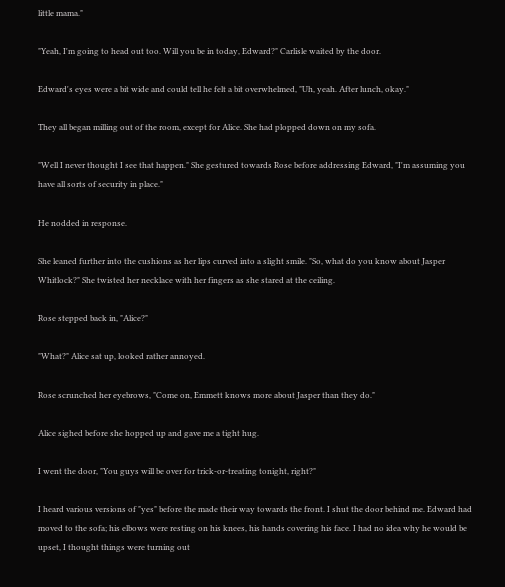little mama."

"Yeah, I'm going to head out too. Will you be in today, Edward?" Carlisle waited by the door.

Edward's eyes were a bit wide and could tell he felt a bit overwhelmed, "Uh, yeah. After lunch, okay."

They all began milling out of the room, except for Alice. She had plopped down on my sofa.

"Well I never thought I see that happen." She gestured towards Rose before addressing Edward, "I'm assuming you have all sorts of security in place."

He nodded in response.

She leaned further into the cushions as her lips curved into a slight smile. "So, what do you know about Jasper Whitlock?" She twisted her necklace with her fingers as she stared at the ceiling.

Rose stepped back in, "Alice?"

"What?" Alice sat up, looked rather annoyed.

Rose scrunched her eyebrows, "Come on, Emmett knows more about Jasper than they do."

Alice sighed before she hopped up and gave me a tight hug.

I went the door, "You guys will be over for trick-or-treating tonight, right?"

I heard various versions of "yes" before the made their way towards the front. I shut the door behind me. Edward had moved to the sofa; his elbows were resting on his knees, his hands covering his face. I had no idea why he would be upset, I thought things were turning out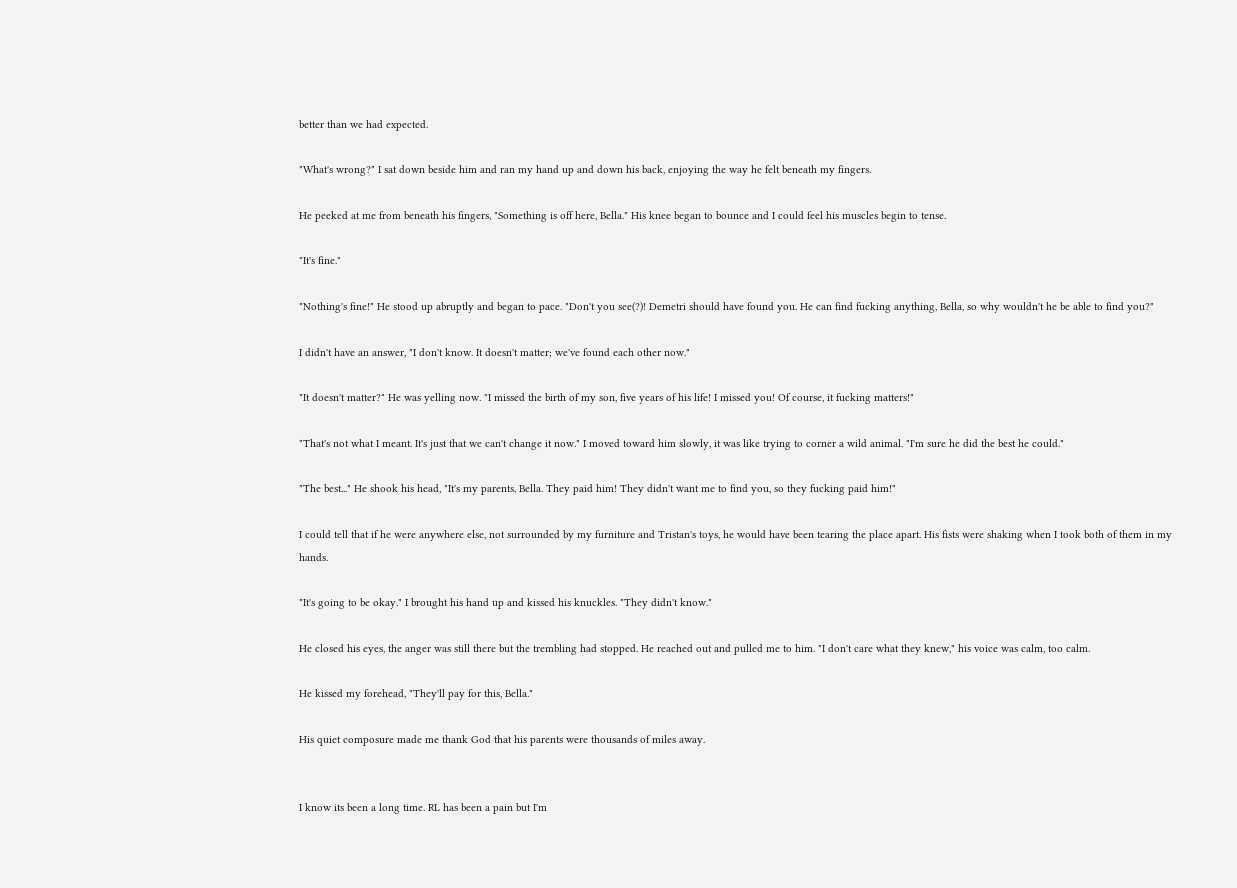better than we had expected.

"What's wrong?" I sat down beside him and ran my hand up and down his back, enjoying the way he felt beneath my fingers.

He peeked at me from beneath his fingers, "Something is off here, Bella." His knee began to bounce and I could feel his muscles begin to tense.

"It's fine."

"Nothing's fine!" He stood up abruptly and began to pace. "Don't you see(?)! Demetri should have found you. He can find fucking anything, Bella, so why wouldn't he be able to find you?"

I didn't have an answer, "I don't know. It doesn't matter; we've found each other now."

"It doesn't matter?" He was yelling now. "I missed the birth of my son, five years of his life! I missed you! Of course, it fucking matters!"

"That's not what I meant. It's just that we can't change it now." I moved toward him slowly, it was like trying to corner a wild animal. "I'm sure he did the best he could."

"The best..." He shook his head, "It's my parents, Bella. They paid him! They didn't want me to find you, so they fucking paid him!"

I could tell that if he were anywhere else, not surrounded by my furniture and Tristan's toys, he would have been tearing the place apart. His fists were shaking when I took both of them in my hands.

"It's going to be okay." I brought his hand up and kissed his knuckles. "They didn't know."

He closed his eyes, the anger was still there but the trembling had stopped. He reached out and pulled me to him. "I don't care what they knew," his voice was calm, too calm.

He kissed my forehead, "They'll pay for this, Bella."

His quiet composure made me thank God that his parents were thousands of miles away.


I know its been a long time. RL has been a pain but I'm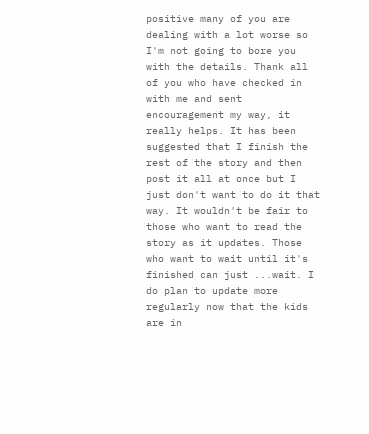positive many of you are dealing with a lot worse so I'm not going to bore you with the details. Thank all of you who have checked in with me and sent encouragement my way, it really helps. It has been suggested that I finish the rest of the story and then post it all at once but I just don't want to do it that way. It wouldn't be fair to those who want to read the story as it updates. Those who want to wait until it's finished can just ...wait. I do plan to update more regularly now that the kids are in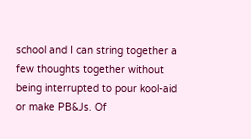school and I can string together a few thoughts together without being interrupted to pour kool-aid or make PB&Js. Of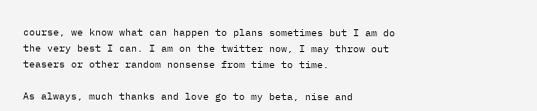course, we know what can happen to plans sometimes but I am do the very best I can. I am on the twitter now, I may throw out teasers or other random nonsense from time to time.

As always, much thanks and love go to my beta, nise and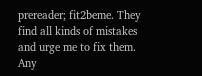prereader; fit2beme. They find all kinds of mistakes and urge me to fix them. Any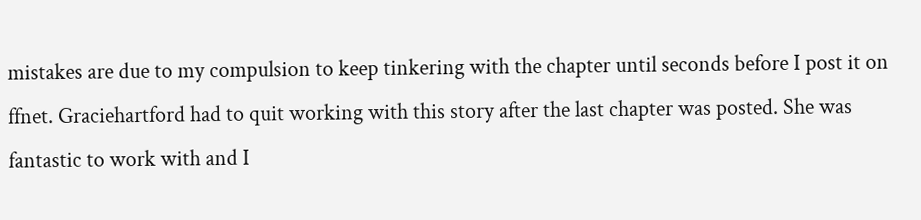mistakes are due to my compulsion to keep tinkering with the chapter until seconds before I post it on ffnet. Graciehartford had to quit working with this story after the last chapter was posted. She was fantastic to work with and I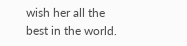wish her all the best in the world.